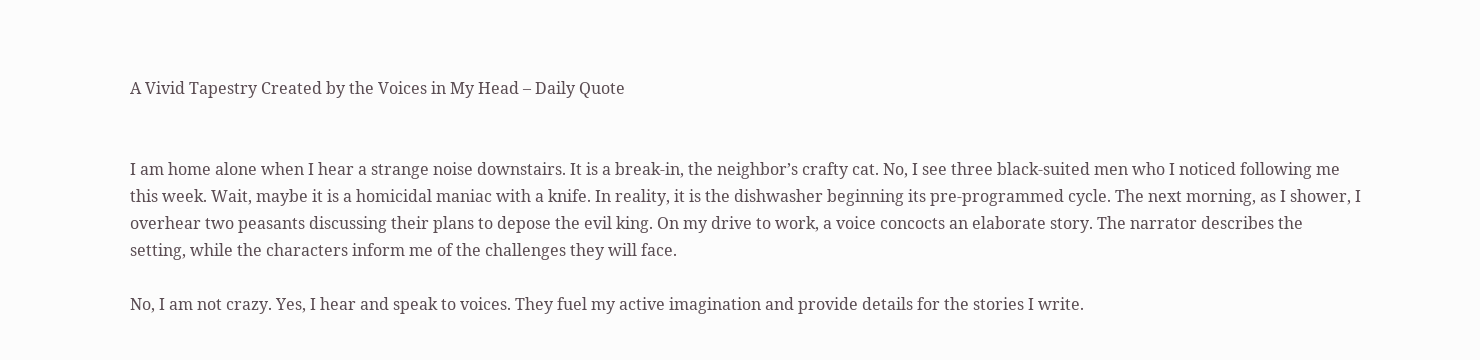A Vivid Tapestry Created by the Voices in My Head – Daily Quote


I am home alone when I hear a strange noise downstairs. It is a break-in, the neighbor’s crafty cat. No, I see three black-suited men who I noticed following me this week. Wait, maybe it is a homicidal maniac with a knife. In reality, it is the dishwasher beginning its pre-programmed cycle. The next morning, as I shower, I overhear two peasants discussing their plans to depose the evil king. On my drive to work, a voice concocts an elaborate story. The narrator describes the setting, while the characters inform me of the challenges they will face.

No, I am not crazy. Yes, I hear and speak to voices. They fuel my active imagination and provide details for the stories I write.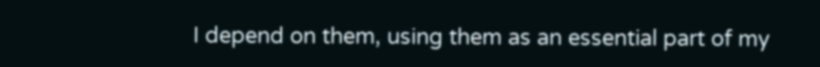I depend on them, using them as an essential part of my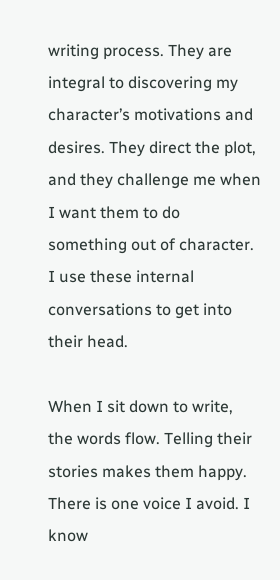writing process. They are integral to discovering my character’s motivations and desires. They direct the plot, and they challenge me when I want them to do something out of character. I use these internal conversations to get into their head.

When I sit down to write, the words flow. Telling their stories makes them happy. There is one voice I avoid. I know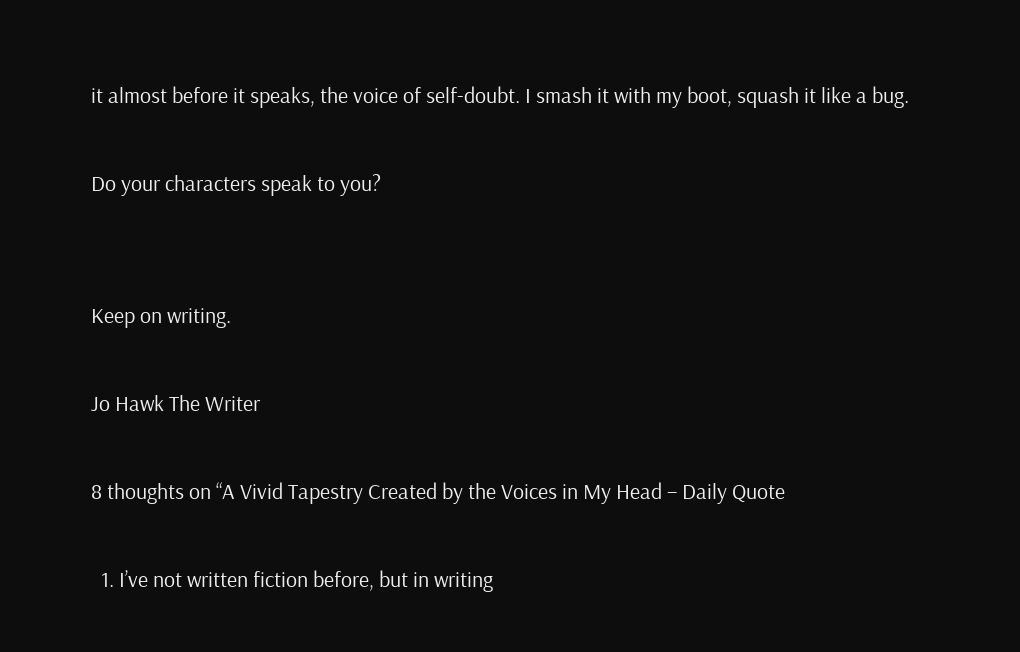it almost before it speaks, the voice of self-doubt. I smash it with my boot, squash it like a bug.

Do your characters speak to you?


Keep on writing.

Jo Hawk The Writer

8 thoughts on “A Vivid Tapestry Created by the Voices in My Head – Daily Quote

  1. I’ve not written fiction before, but in writing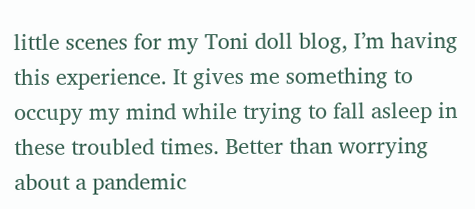little scenes for my Toni doll blog, I’m having this experience. It gives me something to occupy my mind while trying to fall asleep in these troubled times. Better than worrying about a pandemic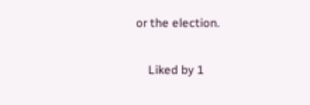or the election.

    Liked by 1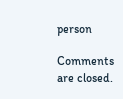person

Comments are closed.